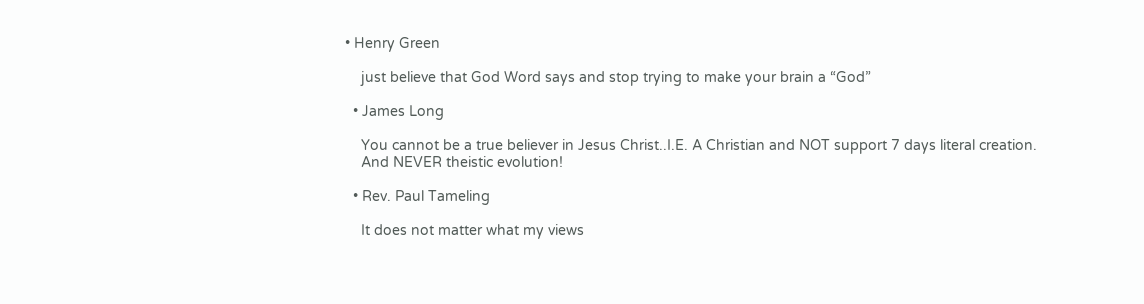• Henry Green

    just believe that God Word says and stop trying to make your brain a “God”

  • James Long

    You cannot be a true believer in Jesus Christ..I.E. A Christian and NOT support 7 days literal creation.
    And NEVER theistic evolution!

  • Rev. Paul Tameling

    It does not matter what my views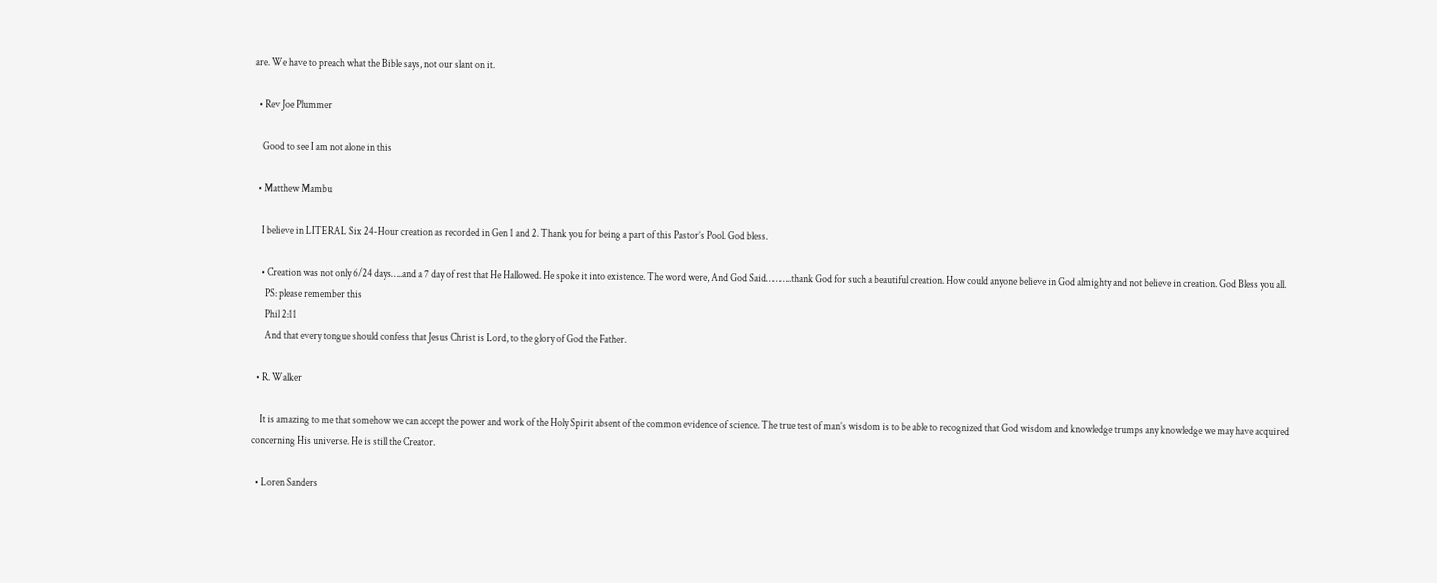are. We have to preach what the Bible says, not our slant on it.

  • Rev Joe Plummer

    Good to see I am not alone in this

  • Matthew Mambu

    I believe in LITERAL Six 24-Hour creation as recorded in Gen 1 and 2. Thank you for being a part of this Pastor’s Pool. God bless.

    • Creation was not only 6/24 days…..and a 7 day of rest that He Hallowed. He spoke it into existence. The word were, And God Said………..thank God for such a beautiful creation. How could anyone believe in God almighty and not believe in creation. God Bless you all.
      PS: please remember this
      Phil 2:11
      And that every tongue should confess that Jesus Christ is Lord, to the glory of God the Father.

  • R. Walker

    It is amazing to me that somehow we can accept the power and work of the Holy Spirit absent of the common evidence of science. The true test of man’s wisdom is to be able to recognized that God wisdom and knowledge trumps any knowledge we may have acquired concerning His universe. He is still the Creator.

  • Loren Sanders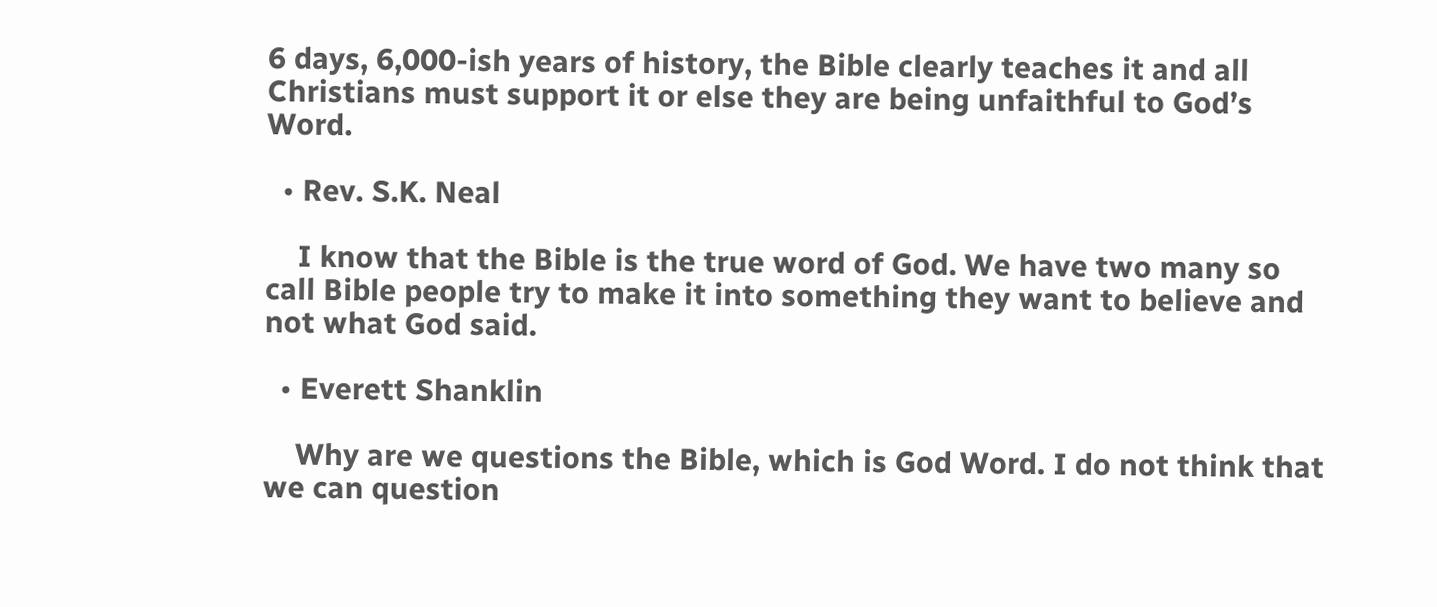6 days, 6,000-ish years of history, the Bible clearly teaches it and all Christians must support it or else they are being unfaithful to God’s Word.

  • Rev. S.K. Neal

    I know that the Bible is the true word of God. We have two many so call Bible people try to make it into something they want to believe and not what God said.

  • Everett Shanklin

    Why are we questions the Bible, which is God Word. I do not think that we can question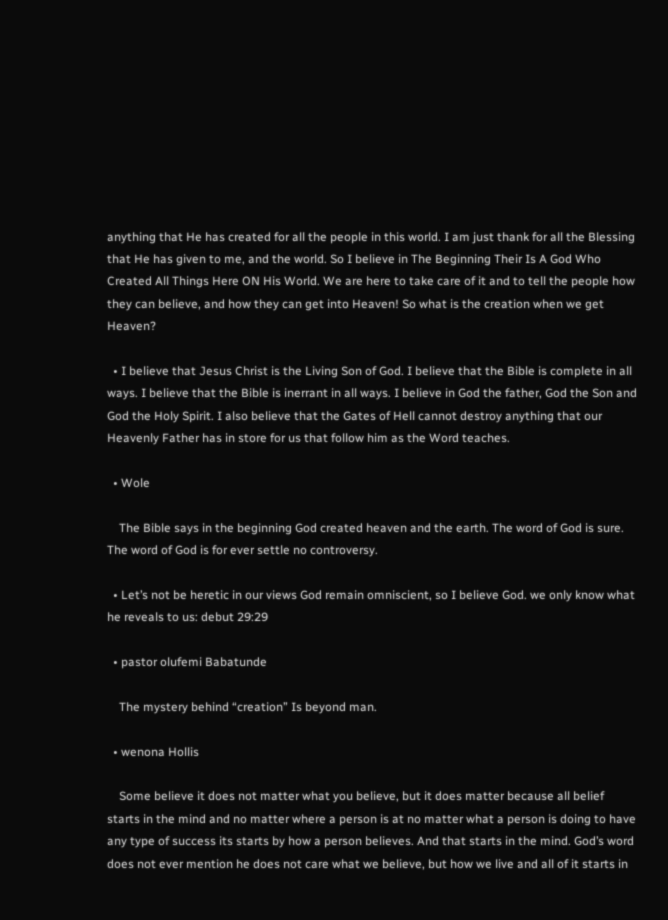anything that He has created for all the people in this world. I am just thank for all the Blessing that He has given to me, and the world. So I believe in The Beginning Their Is A God Who Created All Things Here ON His World. We are here to take care of it and to tell the people how they can believe, and how they can get into Heaven! So what is the creation when we get Heaven?

  • I believe that Jesus Christ is the Living Son of God. I believe that the Bible is complete in all ways. I believe that the Bible is inerrant in all ways. I believe in God the father, God the Son and God the Holy Spirit. I also believe that the Gates of Hell cannot destroy anything that our Heavenly Father has in store for us that follow him as the Word teaches.

  • Wole

    The Bible says in the beginning God created heaven and the earth. The word of God is sure. The word of God is for ever settle no controversy.

  • Let’s not be heretic in our views God remain omniscient, so I believe God. we only know what he reveals to us: debut 29:29

  • pastor olufemi Babatunde

    The mystery behind “creation” Is beyond man.

  • wenona Hollis

    Some believe it does not matter what you believe, but it does matter because all belief starts in the mind and no matter where a person is at no matter what a person is doing to have any type of success its starts by how a person believes. And that starts in the mind. God’s word does not ever mention he does not care what we believe, but how we live and all of it starts in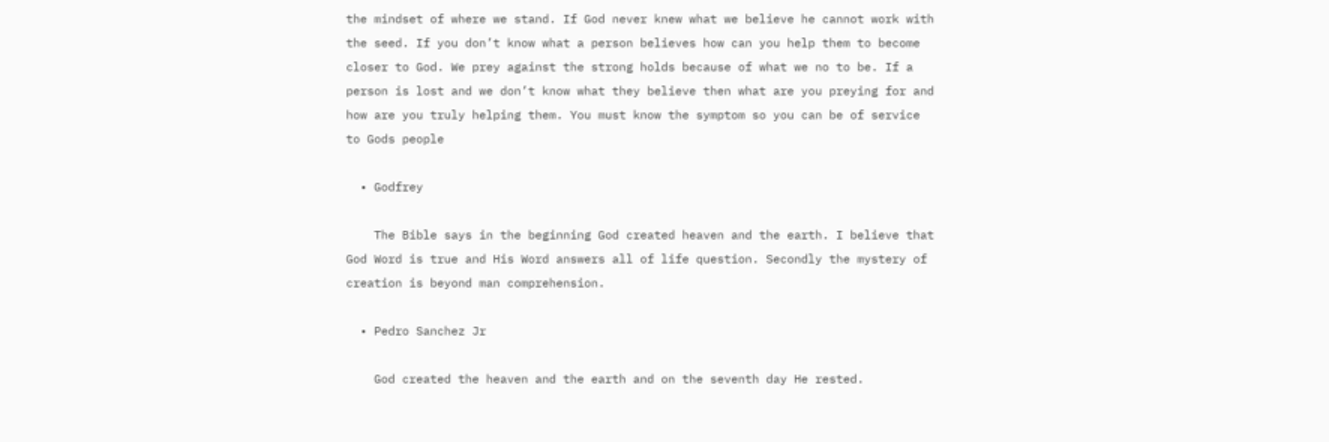the mindset of where we stand. If God never knew what we believe he cannot work with the seed. If you don’t know what a person believes how can you help them to become closer to God. We prey against the strong holds because of what we no to be. If a person is lost and we don’t know what they believe then what are you preying for and how are you truly helping them. You must know the symptom so you can be of service to Gods people

  • Godfrey

    The Bible says in the beginning God created heaven and the earth. I believe that God Word is true and His Word answers all of life question. Secondly the mystery of creation is beyond man comprehension.

  • Pedro Sanchez Jr

    God created the heaven and the earth and on the seventh day He rested.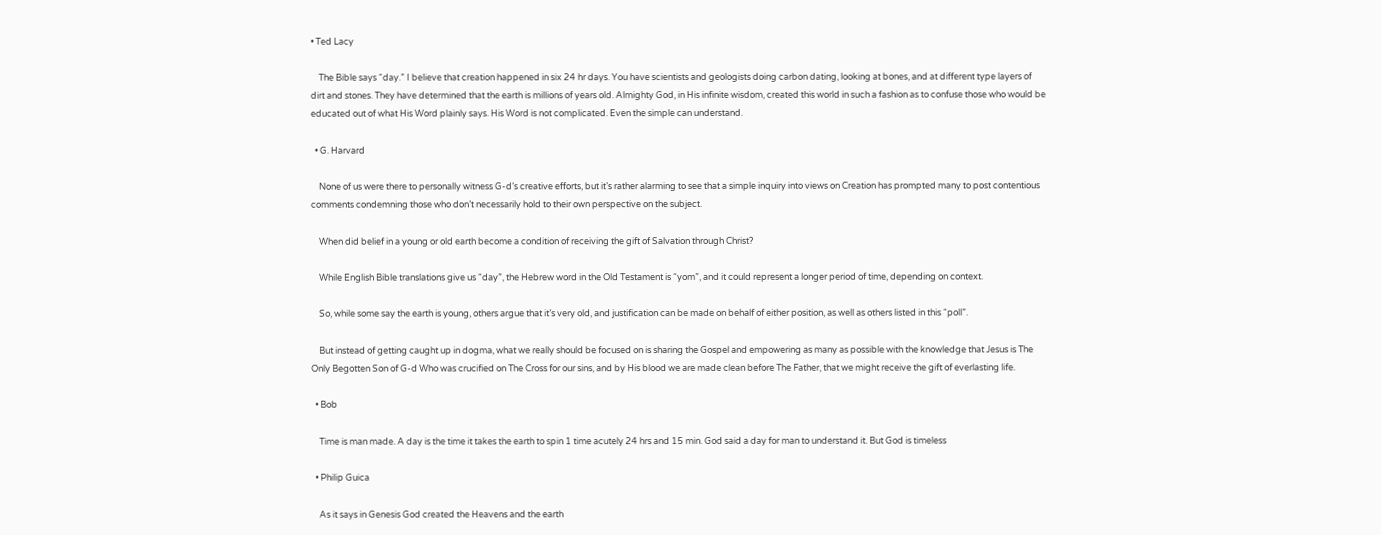• Ted Lacy

    The Bible says “day.” I believe that creation happened in six 24 hr days. You have scientists and geologists doing carbon dating, looking at bones, and at different type layers of dirt and stones. They have determined that the earth is millions of years old. Almighty God, in His infinite wisdom, created this world in such a fashion as to confuse those who would be educated out of what His Word plainly says. His Word is not complicated. Even the simple can understand.

  • G. Harvard

    None of us were there to personally witness G-d’s creative efforts, but it’s rather alarming to see that a simple inquiry into views on Creation has prompted many to post contentious comments condemning those who don’t necessarily hold to their own perspective on the subject.

    When did belief in a young or old earth become a condition of receiving the gift of Salvation through Christ?

    While English Bible translations give us “day”, the Hebrew word in the Old Testament is “yom”, and it could represent a longer period of time, depending on context.

    So, while some say the earth is young, others argue that it’s very old, and justification can be made on behalf of either position, as well as others listed in this “poll”.

    But instead of getting caught up in dogma, what we really should be focused on is sharing the Gospel and empowering as many as possible with the knowledge that Jesus is The Only Begotten Son of G-d Who was crucified on The Cross for our sins, and by His blood we are made clean before The Father, that we might receive the gift of everlasting life.

  • Bob

    Time is man made. A day is the time it takes the earth to spin 1 time acutely 24 hrs and 15 min. God said a day for man to understand it. But God is timeless

  • Philip Guica

    As it says in Genesis God created the Heavens and the earth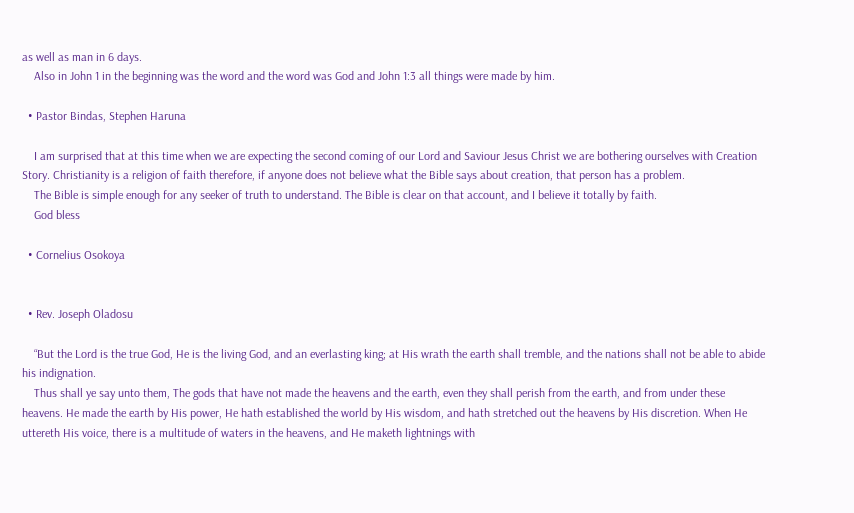as well as man in 6 days.
    Also in John 1 in the beginning was the word and the word was God and John 1:3 all things were made by him.

  • Pastor Bindas, Stephen Haruna

    I am surprised that at this time when we are expecting the second coming of our Lord and Saviour Jesus Christ we are bothering ourselves with Creation Story. Christianity is a religion of faith therefore, if anyone does not believe what the Bible says about creation, that person has a problem.
    The Bible is simple enough for any seeker of truth to understand. The Bible is clear on that account, and I believe it totally by faith.
    God bless

  • Cornelius Osokoya


  • Rev. Joseph Oladosu

    “But the Lord is the true God, He is the living God, and an everlasting king; at His wrath the earth shall tremble, and the nations shall not be able to abide his indignation.
    Thus shall ye say unto them, The gods that have not made the heavens and the earth, even they shall perish from the earth, and from under these heavens. He made the earth by His power, He hath established the world by His wisdom, and hath stretched out the heavens by His discretion. When He uttereth His voice, there is a multitude of waters in the heavens, and He maketh lightnings with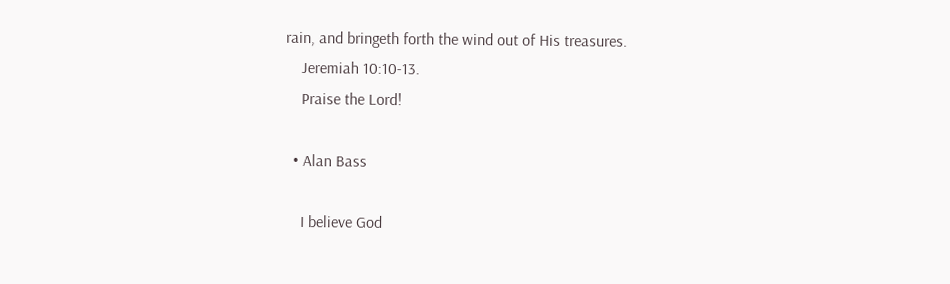rain, and bringeth forth the wind out of His treasures.
    Jeremiah 10:10-13.
    Praise the Lord!

  • Alan Bass

    I believe God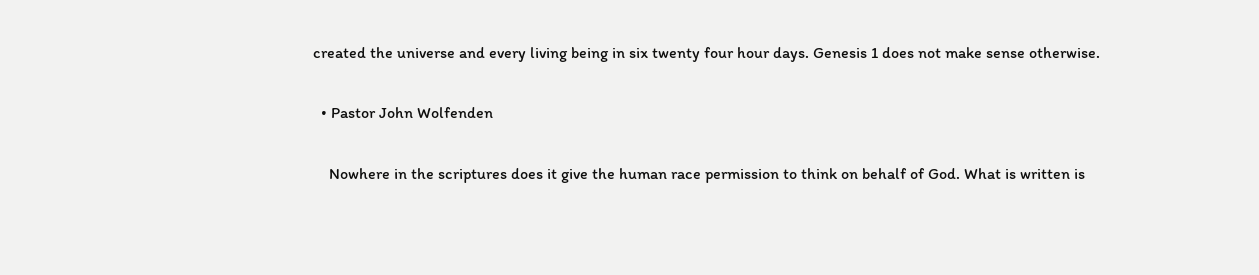created the universe and every living being in six twenty four hour days. Genesis 1 does not make sense otherwise.

  • Pastor John Wolfenden

    Nowhere in the scriptures does it give the human race permission to think on behalf of God. What is written is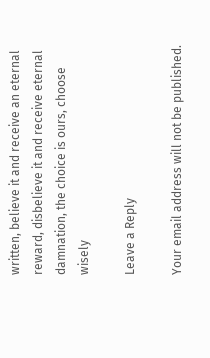written, believe it and receive an eternal reward, disbelieve it and receive eternal damnation, the choice is ours, choose wisely

Leave a Reply

Your email address will not be published.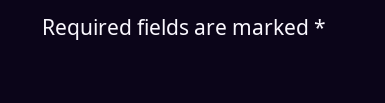Required fields are marked *